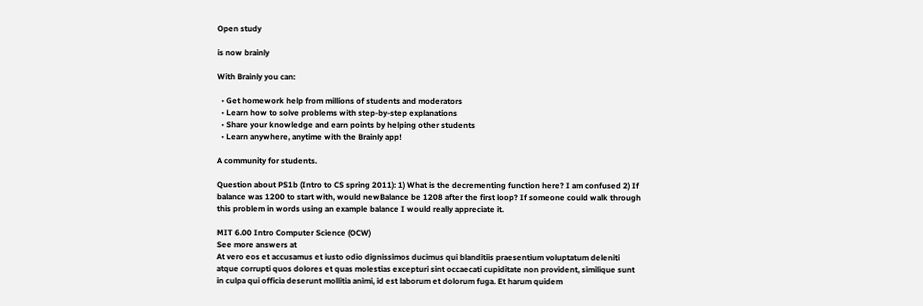Open study

is now brainly

With Brainly you can:

  • Get homework help from millions of students and moderators
  • Learn how to solve problems with step-by-step explanations
  • Share your knowledge and earn points by helping other students
  • Learn anywhere, anytime with the Brainly app!

A community for students.

Question about PS1b (Intro to CS spring 2011): 1) What is the decrementing function here? I am confused 2) If balance was 1200 to start with, would newBalance be 1208 after the first loop? If someone could walk through this problem in words using an example balance I would really appreciate it.

MIT 6.00 Intro Computer Science (OCW)
See more answers at
At vero eos et accusamus et iusto odio dignissimos ducimus qui blanditiis praesentium voluptatum deleniti atque corrupti quos dolores et quas molestias excepturi sint occaecati cupiditate non provident, similique sunt in culpa qui officia deserunt mollitia animi, id est laborum et dolorum fuga. Et harum quidem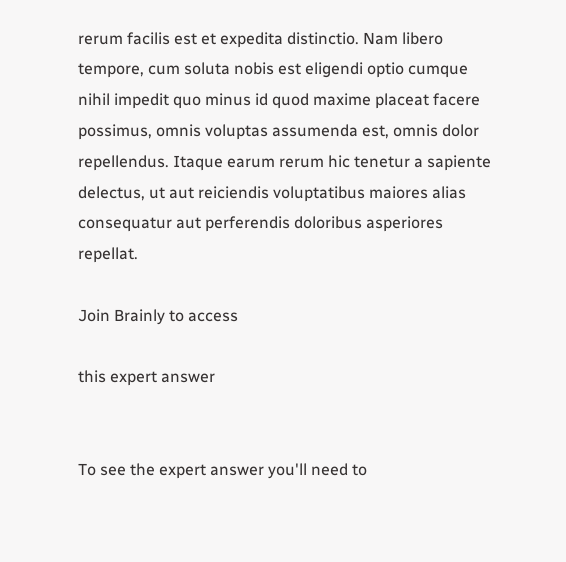rerum facilis est et expedita distinctio. Nam libero tempore, cum soluta nobis est eligendi optio cumque nihil impedit quo minus id quod maxime placeat facere possimus, omnis voluptas assumenda est, omnis dolor repellendus. Itaque earum rerum hic tenetur a sapiente delectus, ut aut reiciendis voluptatibus maiores alias consequatur aut perferendis doloribus asperiores repellat.

Join Brainly to access

this expert answer


To see the expert answer you'll need to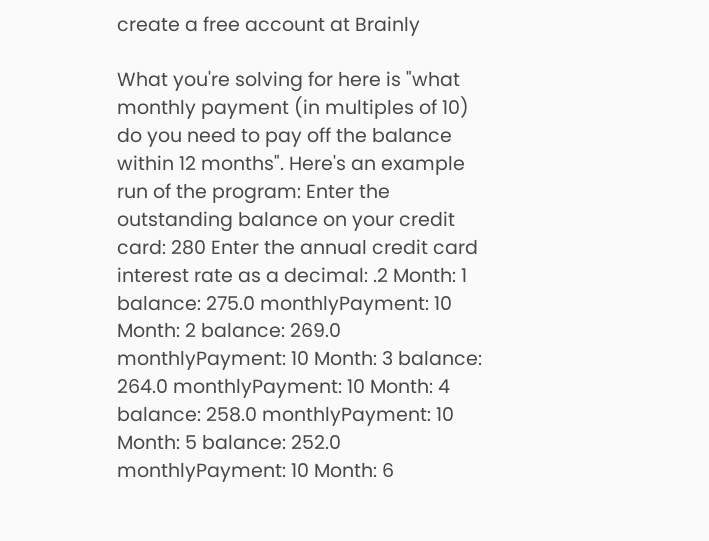create a free account at Brainly

What you're solving for here is "what monthly payment (in multiples of 10) do you need to pay off the balance within 12 months". Here's an example run of the program: Enter the outstanding balance on your credit card: 280 Enter the annual credit card interest rate as a decimal: .2 Month: 1 balance: 275.0 monthlyPayment: 10 Month: 2 balance: 269.0 monthlyPayment: 10 Month: 3 balance: 264.0 monthlyPayment: 10 Month: 4 balance: 258.0 monthlyPayment: 10 Month: 5 balance: 252.0 monthlyPayment: 10 Month: 6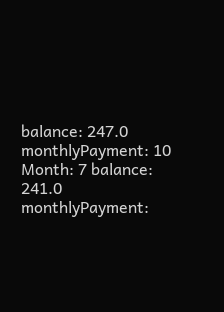balance: 247.0 monthlyPayment: 10 Month: 7 balance: 241.0 monthlyPayment: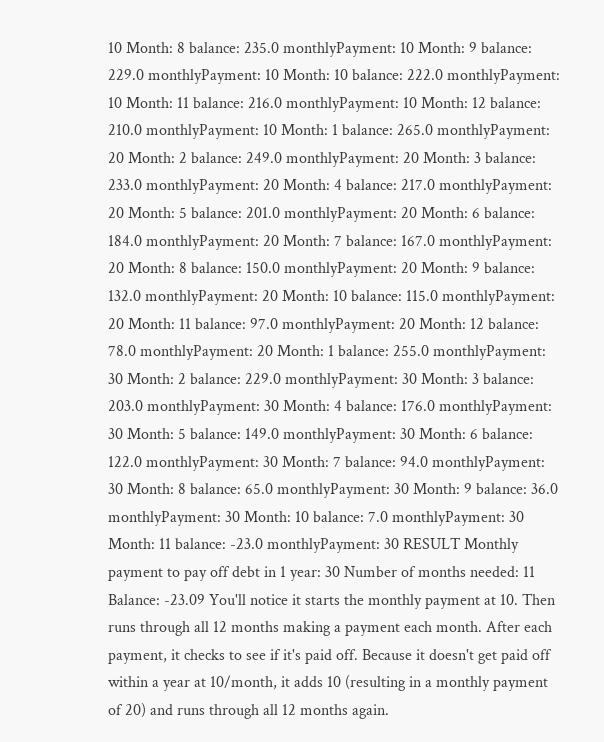10 Month: 8 balance: 235.0 monthlyPayment: 10 Month: 9 balance: 229.0 monthlyPayment: 10 Month: 10 balance: 222.0 monthlyPayment: 10 Month: 11 balance: 216.0 monthlyPayment: 10 Month: 12 balance: 210.0 monthlyPayment: 10 Month: 1 balance: 265.0 monthlyPayment: 20 Month: 2 balance: 249.0 monthlyPayment: 20 Month: 3 balance: 233.0 monthlyPayment: 20 Month: 4 balance: 217.0 monthlyPayment: 20 Month: 5 balance: 201.0 monthlyPayment: 20 Month: 6 balance: 184.0 monthlyPayment: 20 Month: 7 balance: 167.0 monthlyPayment: 20 Month: 8 balance: 150.0 monthlyPayment: 20 Month: 9 balance: 132.0 monthlyPayment: 20 Month: 10 balance: 115.0 monthlyPayment: 20 Month: 11 balance: 97.0 monthlyPayment: 20 Month: 12 balance: 78.0 monthlyPayment: 20 Month: 1 balance: 255.0 monthlyPayment: 30 Month: 2 balance: 229.0 monthlyPayment: 30 Month: 3 balance: 203.0 monthlyPayment: 30 Month: 4 balance: 176.0 monthlyPayment: 30 Month: 5 balance: 149.0 monthlyPayment: 30 Month: 6 balance: 122.0 monthlyPayment: 30 Month: 7 balance: 94.0 monthlyPayment: 30 Month: 8 balance: 65.0 monthlyPayment: 30 Month: 9 balance: 36.0 monthlyPayment: 30 Month: 10 balance: 7.0 monthlyPayment: 30 Month: 11 balance: -23.0 monthlyPayment: 30 RESULT Monthly payment to pay off debt in 1 year: 30 Number of months needed: 11 Balance: -23.09 You'll notice it starts the monthly payment at 10. Then runs through all 12 months making a payment each month. After each payment, it checks to see if it's paid off. Because it doesn't get paid off within a year at 10/month, it adds 10 (resulting in a monthly payment of 20) and runs through all 12 months again.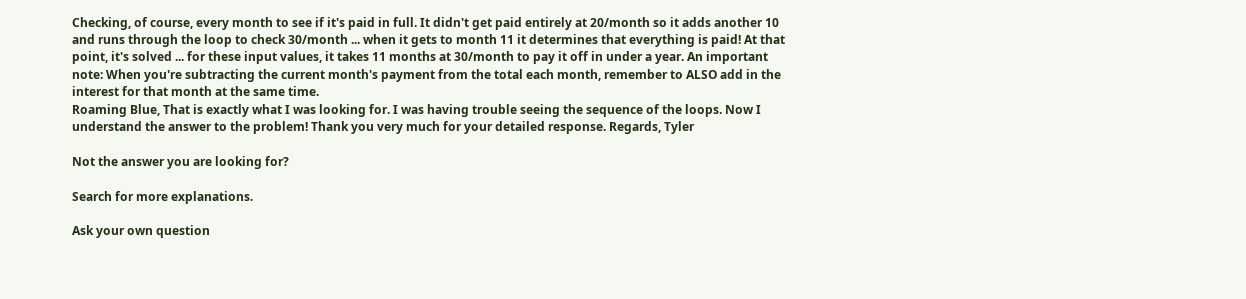Checking, of course, every month to see if it's paid in full. It didn't get paid entirely at 20/month so it adds another 10 and runs through the loop to check 30/month ... when it gets to month 11 it determines that everything is paid! At that point, it's solved ... for these input values, it takes 11 months at 30/month to pay it off in under a year. An important note: When you're subtracting the current month's payment from the total each month, remember to ALSO add in the interest for that month at the same time.
Roaming Blue, That is exactly what I was looking for. I was having trouble seeing the sequence of the loops. Now I understand the answer to the problem! Thank you very much for your detailed response. Regards, Tyler

Not the answer you are looking for?

Search for more explanations.

Ask your own question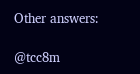Other answers:

@tcc8m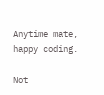Anytime mate, happy coding.

Not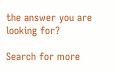the answer you are looking for?

Search for more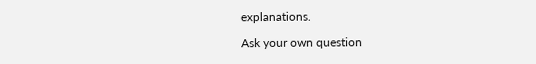explanations.

Ask your own question